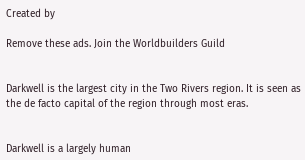Created by

Remove these ads. Join the Worldbuilders Guild


Darkwell is the largest city in the Two Rivers region. It is seen as the de facto capital of the region through most eras.


Darkwell is a largely human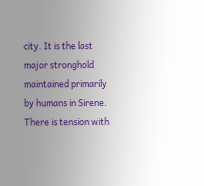city. It is the last major stronghold maintained primarily by humans in Sirene.   There is tension with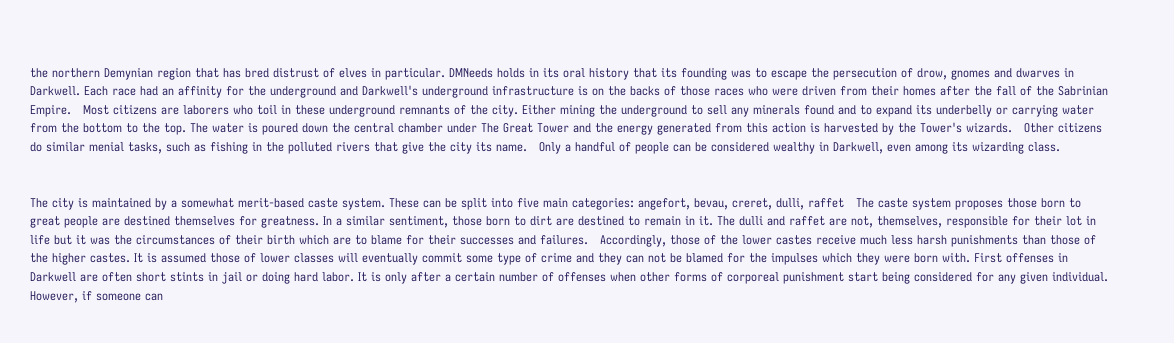the northern Demynian region that has bred distrust of elves in particular. DMNeeds holds in its oral history that its founding was to escape the persecution of drow, gnomes and dwarves in Darkwell. Each race had an affinity for the underground and Darkwell's underground infrastructure is on the backs of those races who were driven from their homes after the fall of the Sabrinian Empire.   Most citizens are laborers who toil in these underground remnants of the city. Either mining the underground to sell any minerals found and to expand its underbelly or carrying water from the bottom to the top. The water is poured down the central chamber under The Great Tower and the energy generated from this action is harvested by the Tower's wizards.   Other citizens do similar menial tasks, such as fishing in the polluted rivers that give the city its name.   Only a handful of people can be considered wealthy in Darkwell, even among its wizarding class.


The city is maintained by a somewhat merit-based caste system. These can be split into five main categories: angefort, bevau, creret, dulli, raffet   The caste system proposes those born to great people are destined themselves for greatness. In a similar sentiment, those born to dirt are destined to remain in it. The dulli and raffet are not, themselves, responsible for their lot in life but it was the circumstances of their birth which are to blame for their successes and failures.   Accordingly, those of the lower castes receive much less harsh punishments than those of the higher castes. It is assumed those of lower classes will eventually commit some type of crime and they can not be blamed for the impulses which they were born with. First offenses in Darkwell are often short stints in jail or doing hard labor. It is only after a certain number of offenses when other forms of corporeal punishment start being considered for any given individual. However, if someone can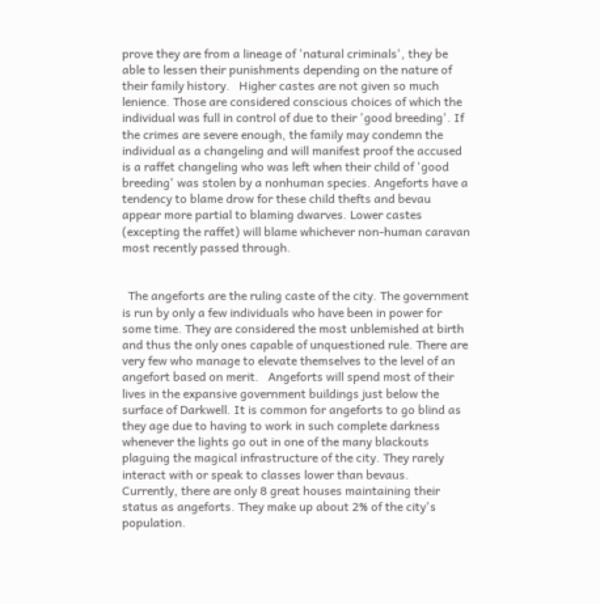prove they are from a lineage of 'natural criminals', they be able to lessen their punishments depending on the nature of their family history.   Higher castes are not given so much lenience. Those are considered conscious choices of which the individual was full in control of due to their 'good breeding'. If the crimes are severe enough, the family may condemn the individual as a changeling and will manifest proof the accused is a raffet changeling who was left when their child of 'good breeding' was stolen by a nonhuman species. Angeforts have a tendency to blame drow for these child thefts and bevau appear more partial to blaming dwarves. Lower castes (excepting the raffet) will blame whichever non-human caravan most recently passed through.


  The angeforts are the ruling caste of the city. The government is run by only a few individuals who have been in power for some time. They are considered the most unblemished at birth and thus the only ones capable of unquestioned rule. There are very few who manage to elevate themselves to the level of an angefort based on merit.   Angeforts will spend most of their lives in the expansive government buildings just below the surface of Darkwell. It is common for angeforts to go blind as they age due to having to work in such complete darkness whenever the lights go out in one of the many blackouts plaguing the magical infrastructure of the city. They rarely interact with or speak to classes lower than bevaus.   Currently, there are only 8 great houses maintaining their status as angeforts. They make up about 2% of the city's population.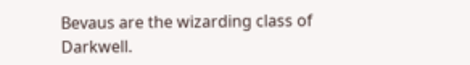Bevaus are the wizarding class of Darkwell.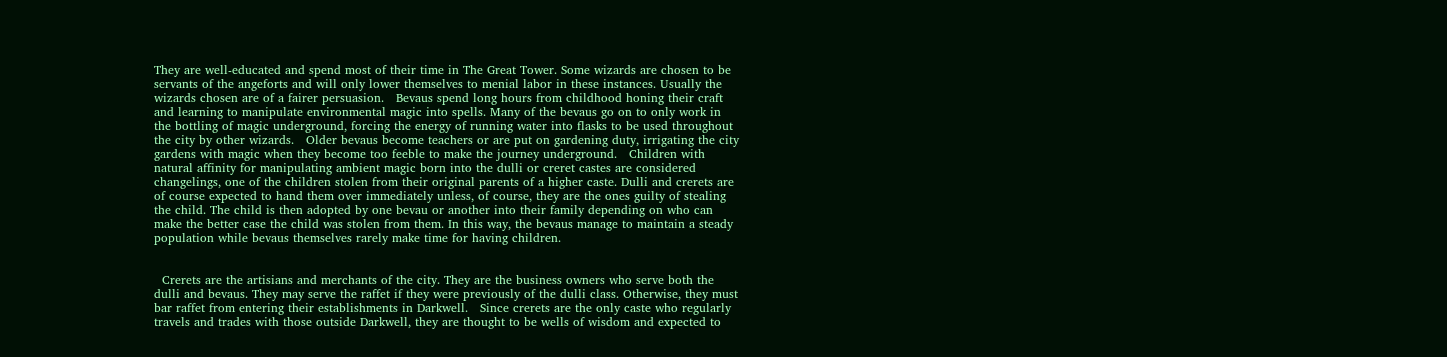They are well-educated and spend most of their time in The Great Tower. Some wizards are chosen to be servants of the angeforts and will only lower themselves to menial labor in these instances. Usually the wizards chosen are of a fairer persuasion.   Bevaus spend long hours from childhood honing their craft and learning to manipulate environmental magic into spells. Many of the bevaus go on to only work in the bottling of magic underground, forcing the energy of running water into flasks to be used throughout the city by other wizards.   Older bevaus become teachers or are put on gardening duty, irrigating the city gardens with magic when they become too feeble to make the journey underground.   Children with natural affinity for manipulating ambient magic born into the dulli or creret castes are considered changelings, one of the children stolen from their original parents of a higher caste. Dulli and crerets are of course expected to hand them over immediately unless, of course, they are the ones guilty of stealing the child. The child is then adopted by one bevau or another into their family depending on who can make the better case the child was stolen from them. In this way, the bevaus manage to maintain a steady population while bevaus themselves rarely make time for having children.


  Crerets are the artisians and merchants of the city. They are the business owners who serve both the dulli and bevaus. They may serve the raffet if they were previously of the dulli class. Otherwise, they must bar raffet from entering their establishments in Darkwell.   Since crerets are the only caste who regularly travels and trades with those outside Darkwell, they are thought to be wells of wisdom and expected to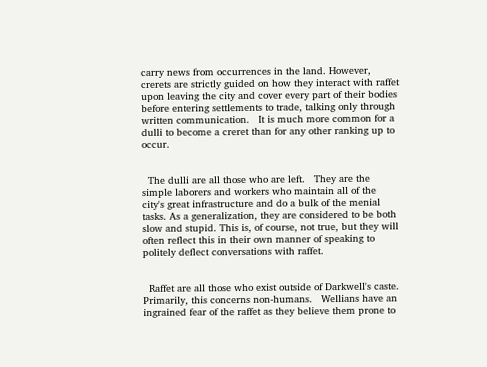carry news from occurrences in the land. However, crerets are strictly guided on how they interact with raffet upon leaving the city and cover every part of their bodies before entering settlements to trade, talking only through written communication.   It is much more common for a dulli to become a creret than for any other ranking up to occur.


  The dulli are all those who are left.   They are the simple laborers and workers who maintain all of the city's great infrastructure and do a bulk of the menial tasks. As a generalization, they are considered to be both slow and stupid. This is, of course, not true, but they will often reflect this in their own manner of speaking to politely deflect conversations with raffet.


  Raffet are all those who exist outside of Darkwell's caste. Primarily, this concerns non-humans.   Wellians have an ingrained fear of the raffet as they believe them prone to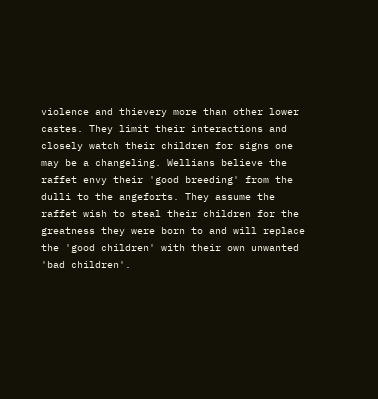violence and thievery more than other lower castes. They limit their interactions and closely watch their children for signs one may be a changeling. Wellians believe the raffet envy their 'good breeding' from the dulli to the angeforts. They assume the raffet wish to steal their children for the greatness they were born to and will replace the 'good children' with their own unwanted 'bad children'.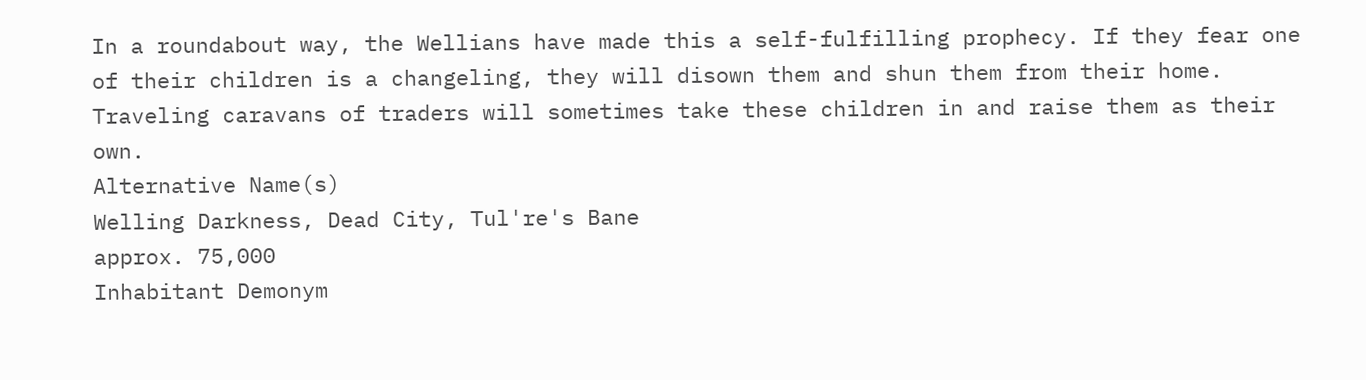In a roundabout way, the Wellians have made this a self-fulfilling prophecy. If they fear one of their children is a changeling, they will disown them and shun them from their home. Traveling caravans of traders will sometimes take these children in and raise them as their own.
Alternative Name(s)
Welling Darkness, Dead City, Tul're's Bane
approx. 75,000
Inhabitant Demonym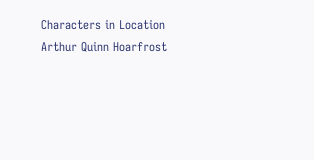Characters in Location
Arthur Quinn Hoarfrost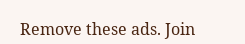Remove these ads. Join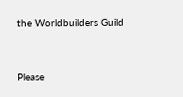the Worldbuilders Guild


Please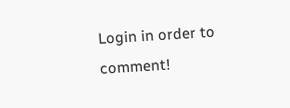Login in order to comment!